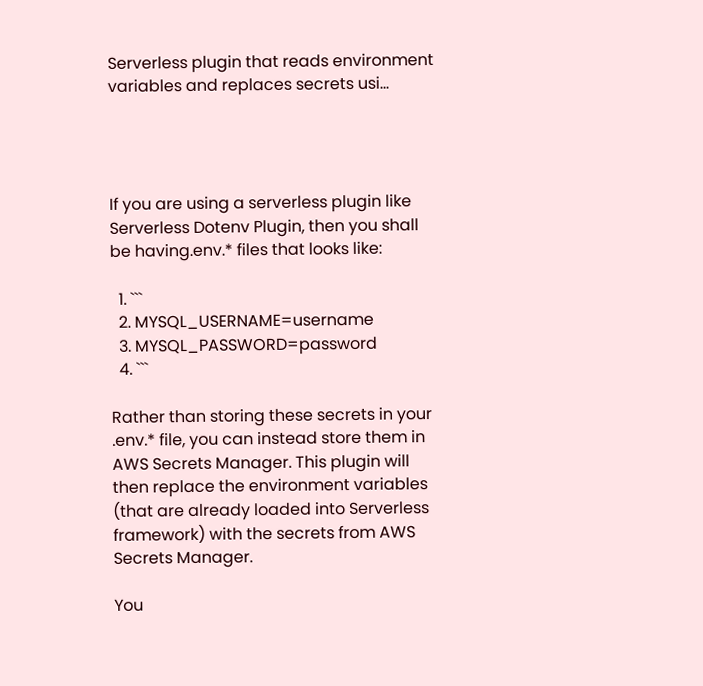Serverless plugin that reads environment variables and replaces secrets usi...




If you are using a serverless plugin like Serverless Dotenv Plugin, then you shall be having.env.* files that looks like:

  1. ```
  2. MYSQL_USERNAME=username
  3. MYSQL_PASSWORD=password
  4. ```

Rather than storing these secrets in your .env.* file, you can instead store them in AWS Secrets Manager. This plugin will then replace the environment variables (that are already loaded into Serverless framework) with the secrets from AWS Secrets Manager.

You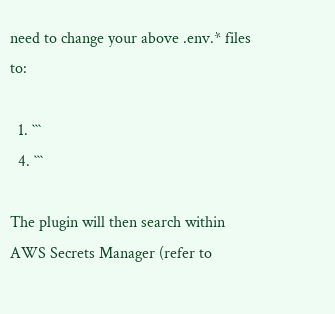need to change your above .env.* files to:

  1. ```
  4. ```

The plugin will then search within AWS Secrets Manager (refer to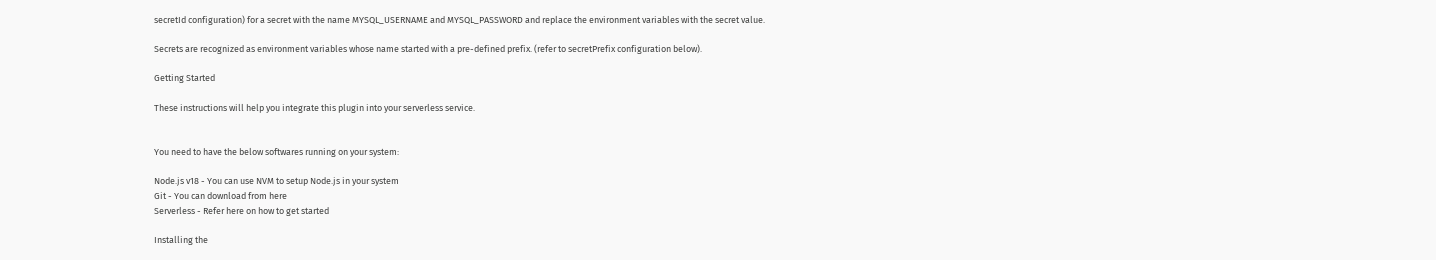secretId configuration) for a secret with the name MYSQL_USERNAME and MYSQL_PASSWORD and replace the environment variables with the secret value.

Secrets are recognized as environment variables whose name started with a pre-defined prefix. (refer to secretPrefix configuration below).

Getting Started

These instructions will help you integrate this plugin into your serverless service.


You need to have the below softwares running on your system:

Node.js v18 - You can use NVM to setup Node.js in your system
Git - You can download from here
Serverless - Refer here on how to get started

Installing the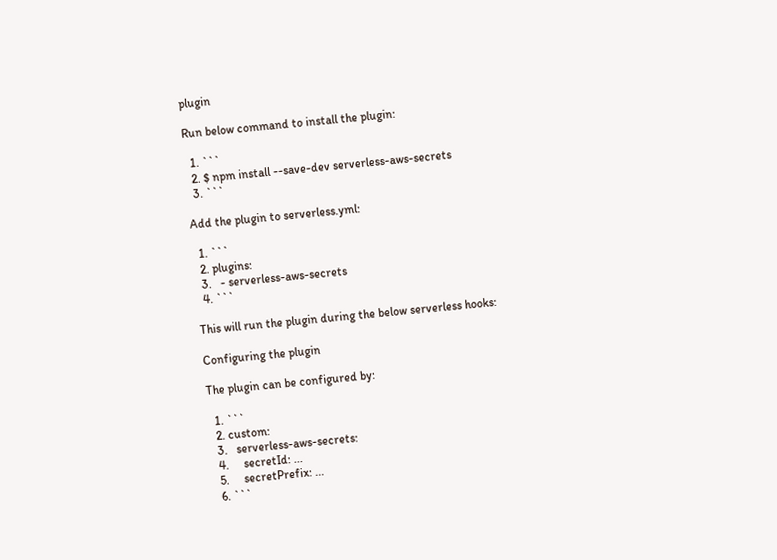plugin

Run below command to install the plugin:

  1. ```
  2. $ npm install --save-dev serverless-aws-secrets
  3. ```

Add the plugin to serverless.yml:

  1. ```
  2. plugins:
  3.   - serverless-aws-secrets
  4. ```

This will run the plugin during the below serverless hooks:

Configuring the plugin

The plugin can be configured by:

  1. ```
  2. custom:
  3.   serverless-aws-secrets:
  4.     secretId: ...
  5.     secretPrefix: ...
  6. ```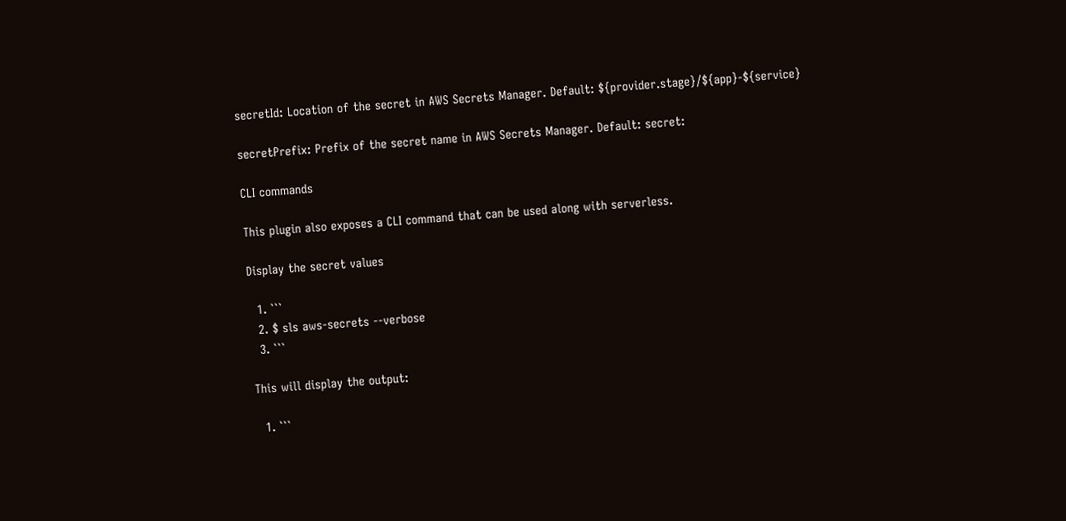secretId: Location of the secret in AWS Secrets Manager. Default: ${provider.stage}/${app}-${service}

secretPrefix: Prefix of the secret name in AWS Secrets Manager. Default: secret:

CLI commands

This plugin also exposes a CLI command that can be used along with serverless.

Display the secret values

  1. ```
  2. $ sls aws-secrets --verbose
  3. ```

This will display the output:

  1. ```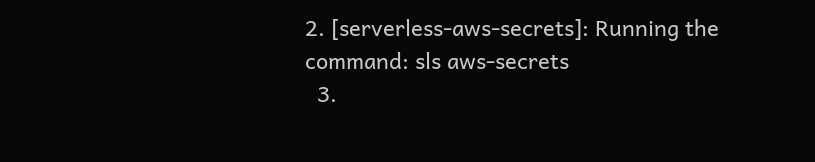2. [serverless-aws-secrets]: Running the command: sls aws-secrets
  3.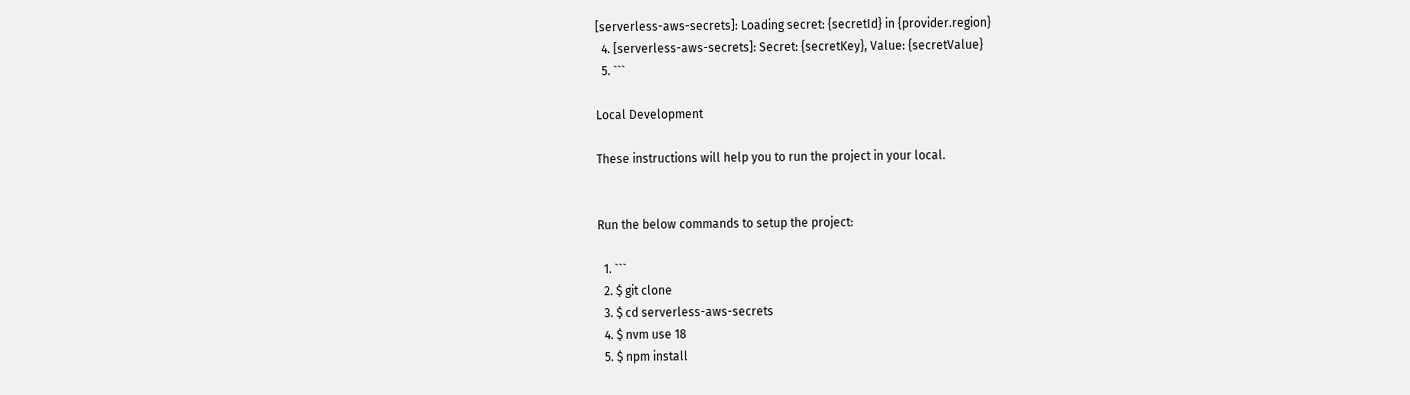[serverless-aws-secrets]: Loading secret: {secretId} in {provider.region}
  4. [serverless-aws-secrets]: Secret: {secretKey}, Value: {secretValue}
  5. ```

Local Development

These instructions will help you to run the project in your local.


Run the below commands to setup the project:

  1. ```
  2. $ git clone
  3. $ cd serverless-aws-secrets
  4. $ nvm use 18
  5. $ npm install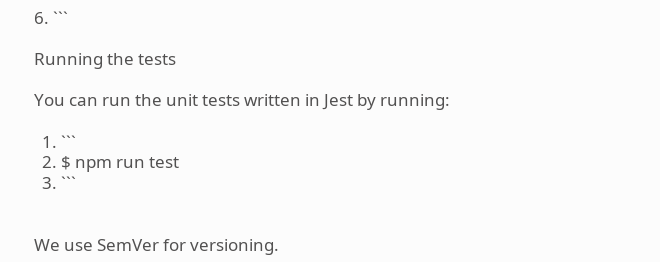6. ```

Running the tests

You can run the unit tests written in Jest by running:

  1. ```
  2. $ npm run test
  3. ```


We use SemVer for versioning.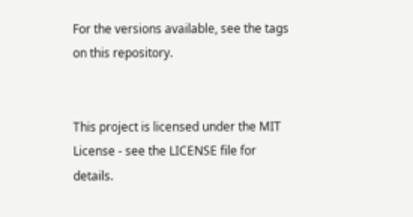For the versions available, see the tags on this repository.


This project is licensed under the MIT License - see the LICENSE file for details.